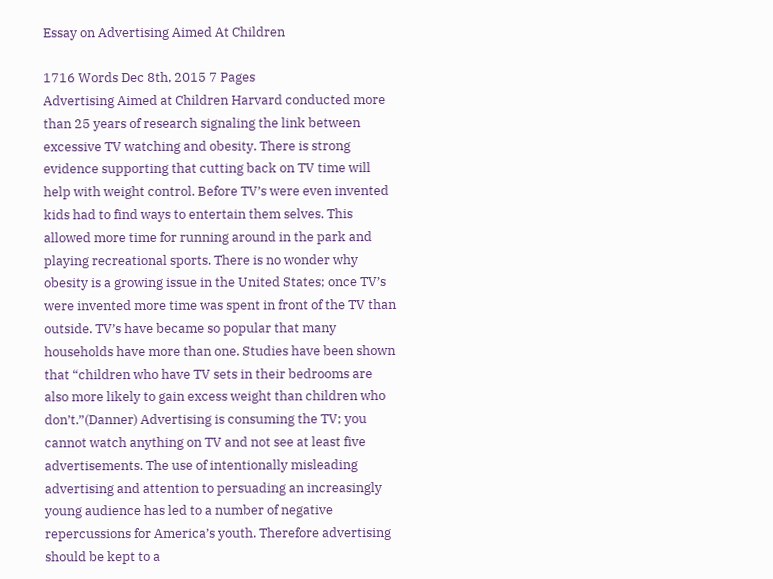Essay on Advertising Aimed At Children

1716 Words Dec 8th, 2015 7 Pages
Advertising Aimed at Children Harvard conducted more than 25 years of research signaling the link between excessive TV watching and obesity. There is strong evidence supporting that cutting back on TV time will help with weight control. Before TV’s were even invented kids had to find ways to entertain them selves. This allowed more time for running around in the park and playing recreational sports. There is no wonder why obesity is a growing issue in the United States; once TV’s were invented more time was spent in front of the TV than outside. TV’s have became so popular that many households have more than one. Studies have been shown that “children who have TV sets in their bedrooms are also more likely to gain excess weight than children who don’t.”(Danner) Advertising is consuming the TV; you cannot watch anything on TV and not see at least five advertisements. The use of intentionally misleading advertising and attention to persuading an increasingly young audience has led to a number of negative repercussions for America’s youth. Therefore advertising should be kept to a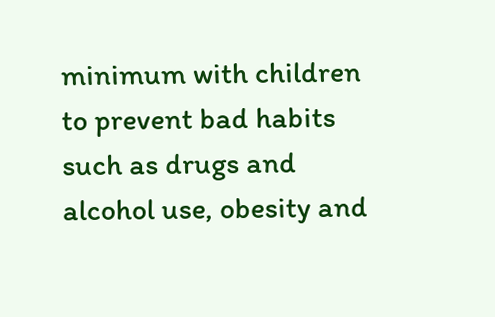minimum with children to prevent bad habits such as drugs and alcohol use, obesity and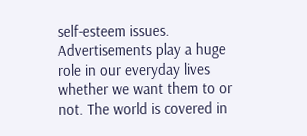self-esteem issues.
Advertisements play a huge role in our everyday lives whether we want them to or not. The world is covered in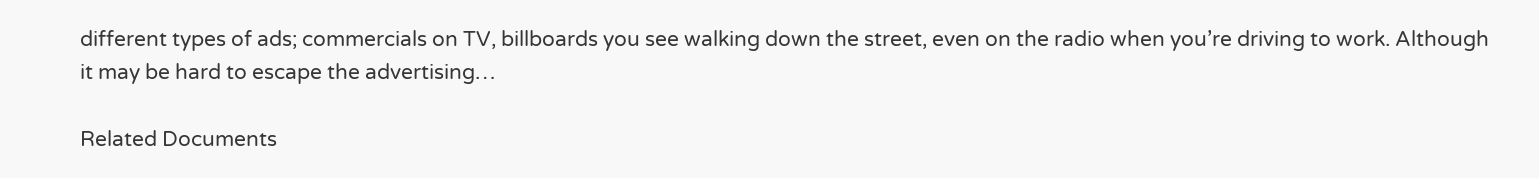different types of ads; commercials on TV, billboards you see walking down the street, even on the radio when you’re driving to work. Although it may be hard to escape the advertising…

Related Documents